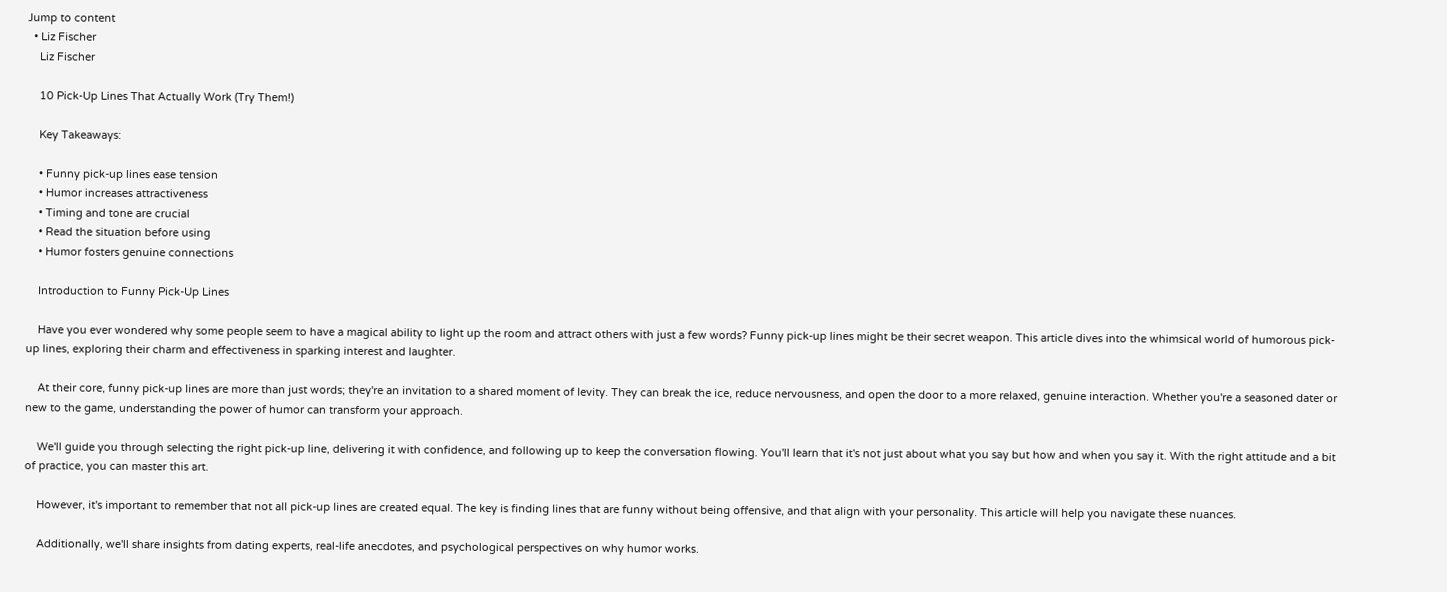Jump to content
  • Liz Fischer
    Liz Fischer

    10 Pick-Up Lines That Actually Work (Try Them!)

    Key Takeaways:

    • Funny pick-up lines ease tension
    • Humor increases attractiveness
    • Timing and tone are crucial
    • Read the situation before using
    • Humor fosters genuine connections

    Introduction to Funny Pick-Up Lines

    Have you ever wondered why some people seem to have a magical ability to light up the room and attract others with just a few words? Funny pick-up lines might be their secret weapon. This article dives into the whimsical world of humorous pick-up lines, exploring their charm and effectiveness in sparking interest and laughter.

    At their core, funny pick-up lines are more than just words; they're an invitation to a shared moment of levity. They can break the ice, reduce nervousness, and open the door to a more relaxed, genuine interaction. Whether you're a seasoned dater or new to the game, understanding the power of humor can transform your approach.

    We'll guide you through selecting the right pick-up line, delivering it with confidence, and following up to keep the conversation flowing. You'll learn that it's not just about what you say but how and when you say it. With the right attitude and a bit of practice, you can master this art.

    However, it's important to remember that not all pick-up lines are created equal. The key is finding lines that are funny without being offensive, and that align with your personality. This article will help you navigate these nuances.

    Additionally, we'll share insights from dating experts, real-life anecdotes, and psychological perspectives on why humor works.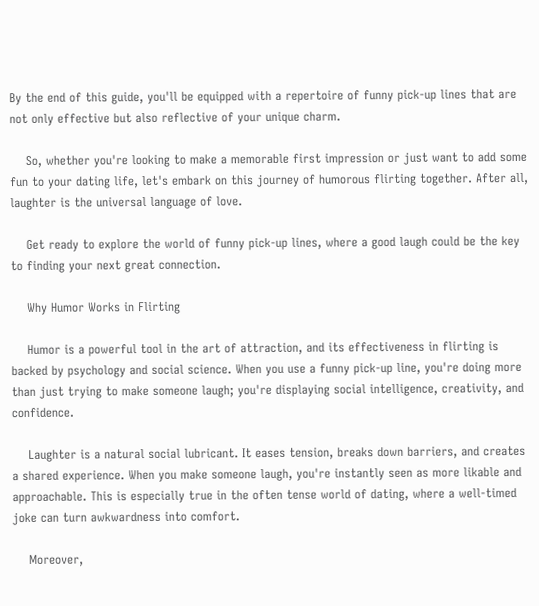By the end of this guide, you'll be equipped with a repertoire of funny pick-up lines that are not only effective but also reflective of your unique charm.

    So, whether you're looking to make a memorable first impression or just want to add some fun to your dating life, let's embark on this journey of humorous flirting together. After all, laughter is the universal language of love.

    Get ready to explore the world of funny pick-up lines, where a good laugh could be the key to finding your next great connection.

    Why Humor Works in Flirting

    Humor is a powerful tool in the art of attraction, and its effectiveness in flirting is backed by psychology and social science. When you use a funny pick-up line, you're doing more than just trying to make someone laugh; you're displaying social intelligence, creativity, and confidence.

    Laughter is a natural social lubricant. It eases tension, breaks down barriers, and creates a shared experience. When you make someone laugh, you're instantly seen as more likable and approachable. This is especially true in the often tense world of dating, where a well-timed joke can turn awkwardness into comfort.

    Moreover,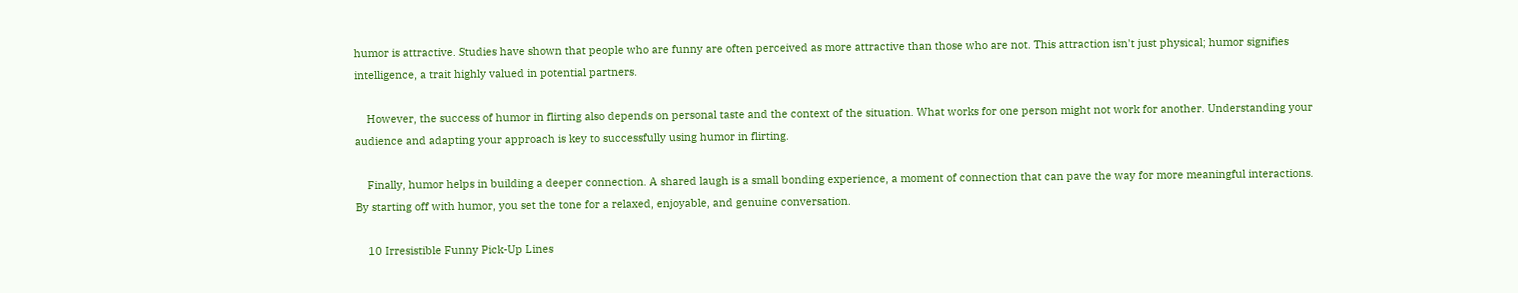humor is attractive. Studies have shown that people who are funny are often perceived as more attractive than those who are not. This attraction isn't just physical; humor signifies intelligence, a trait highly valued in potential partners.

    However, the success of humor in flirting also depends on personal taste and the context of the situation. What works for one person might not work for another. Understanding your audience and adapting your approach is key to successfully using humor in flirting.

    Finally, humor helps in building a deeper connection. A shared laugh is a small bonding experience, a moment of connection that can pave the way for more meaningful interactions. By starting off with humor, you set the tone for a relaxed, enjoyable, and genuine conversation.

    10 Irresistible Funny Pick-Up Lines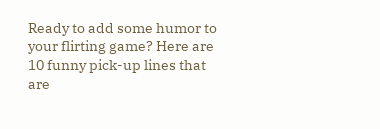Ready to add some humor to your flirting game? Here are 10 funny pick-up lines that are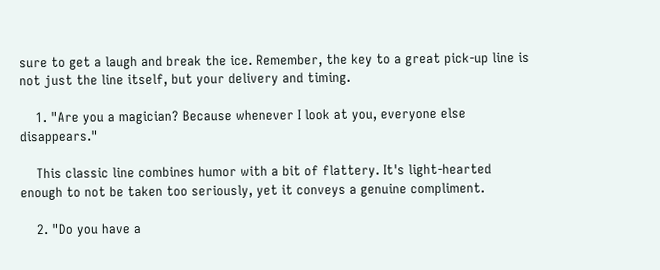sure to get a laugh and break the ice. Remember, the key to a great pick-up line is not just the line itself, but your delivery and timing.

    1. "Are you a magician? Because whenever I look at you, everyone else disappears."

    This classic line combines humor with a bit of flattery. It's light-hearted enough to not be taken too seriously, yet it conveys a genuine compliment.

    2. "Do you have a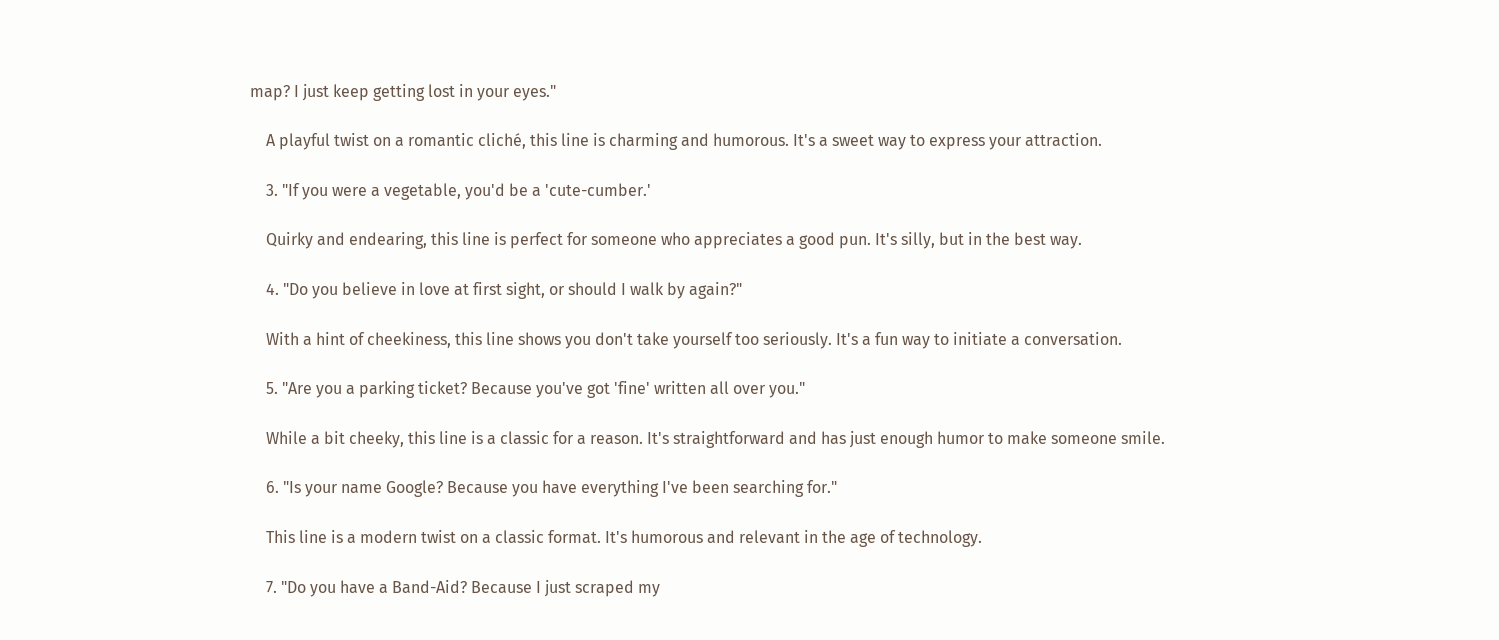map? I just keep getting lost in your eyes."

    A playful twist on a romantic cliché, this line is charming and humorous. It's a sweet way to express your attraction.

    3. "If you were a vegetable, you'd be a 'cute-cumber.'

    Quirky and endearing, this line is perfect for someone who appreciates a good pun. It's silly, but in the best way.

    4. "Do you believe in love at first sight, or should I walk by again?"

    With a hint of cheekiness, this line shows you don't take yourself too seriously. It's a fun way to initiate a conversation.

    5. "Are you a parking ticket? Because you've got 'fine' written all over you."

    While a bit cheeky, this line is a classic for a reason. It's straightforward and has just enough humor to make someone smile.

    6. "Is your name Google? Because you have everything I've been searching for."

    This line is a modern twist on a classic format. It's humorous and relevant in the age of technology.

    7. "Do you have a Band-Aid? Because I just scraped my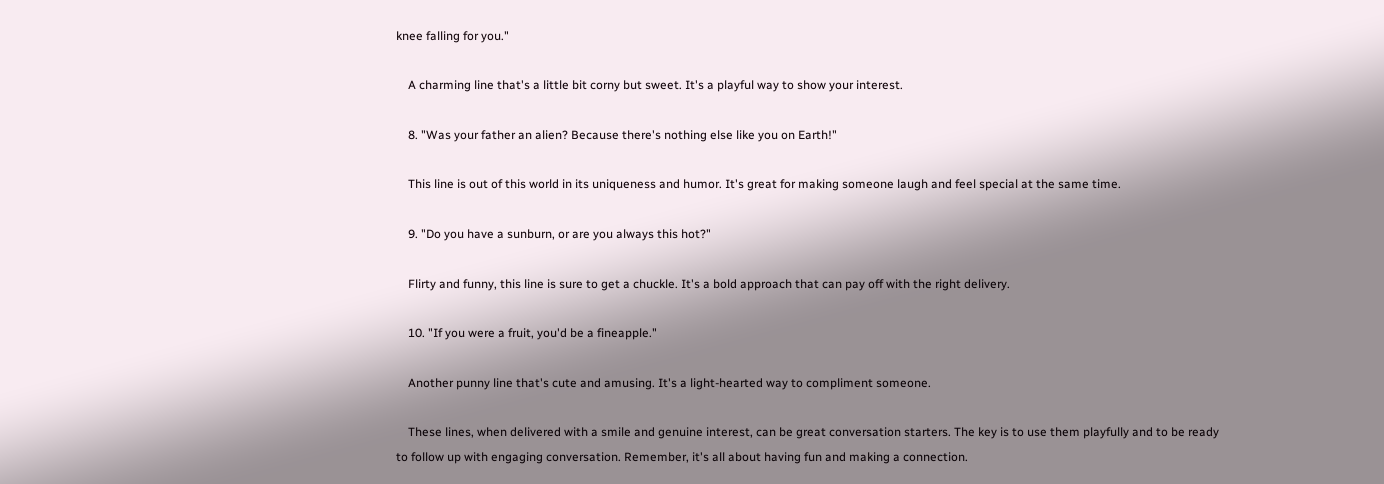knee falling for you."

    A charming line that's a little bit corny but sweet. It's a playful way to show your interest.

    8. "Was your father an alien? Because there's nothing else like you on Earth!"

    This line is out of this world in its uniqueness and humor. It's great for making someone laugh and feel special at the same time.

    9. "Do you have a sunburn, or are you always this hot?"

    Flirty and funny, this line is sure to get a chuckle. It's a bold approach that can pay off with the right delivery.

    10. "If you were a fruit, you'd be a fineapple."

    Another punny line that's cute and amusing. It's a light-hearted way to compliment someone.

    These lines, when delivered with a smile and genuine interest, can be great conversation starters. The key is to use them playfully and to be ready to follow up with engaging conversation. Remember, it's all about having fun and making a connection.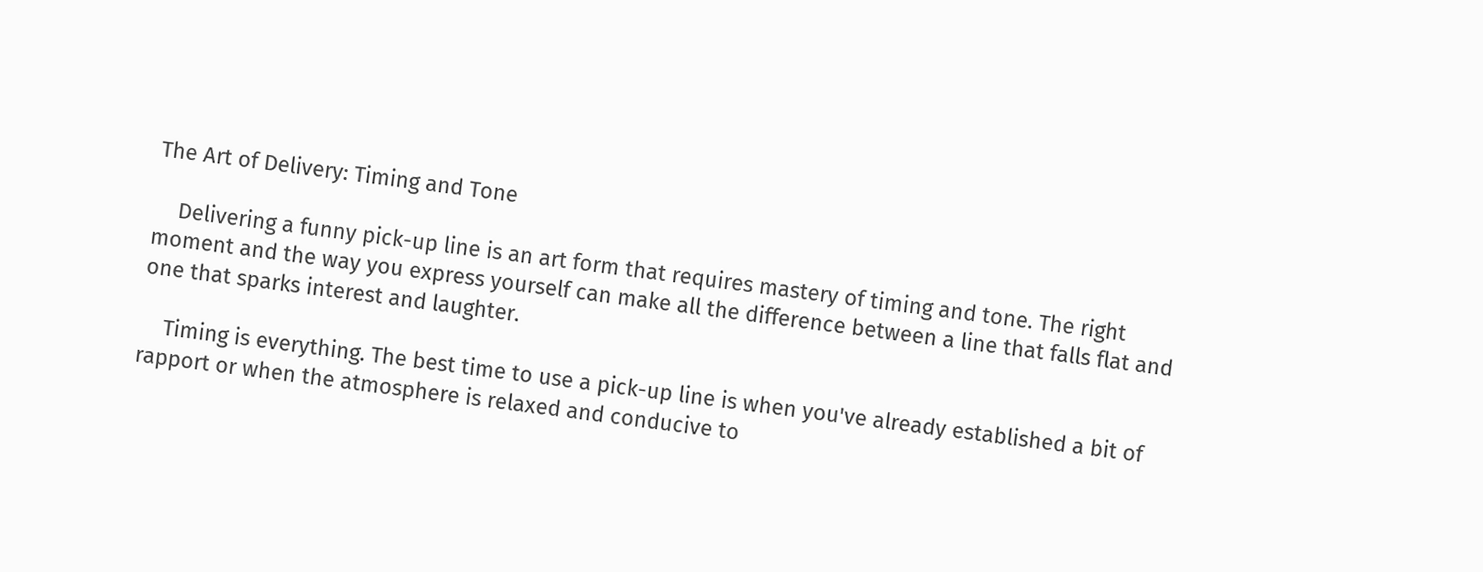The Art of Delivery: Timing and Tone

    Delivering a funny pick-up line is an art form that requires mastery of timing and tone. The right moment and the way you express yourself can make all the difference between a line that falls flat and one that sparks interest and laughter.

    Timing is everything. The best time to use a pick-up line is when you've already established a bit of rapport or when the atmosphere is relaxed and conducive to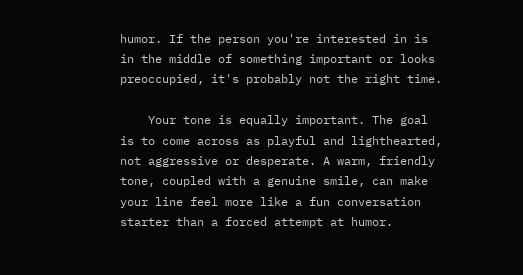humor. If the person you're interested in is in the middle of something important or looks preoccupied, it's probably not the right time.

    Your tone is equally important. The goal is to come across as playful and lighthearted, not aggressive or desperate. A warm, friendly tone, coupled with a genuine smile, can make your line feel more like a fun conversation starter than a forced attempt at humor.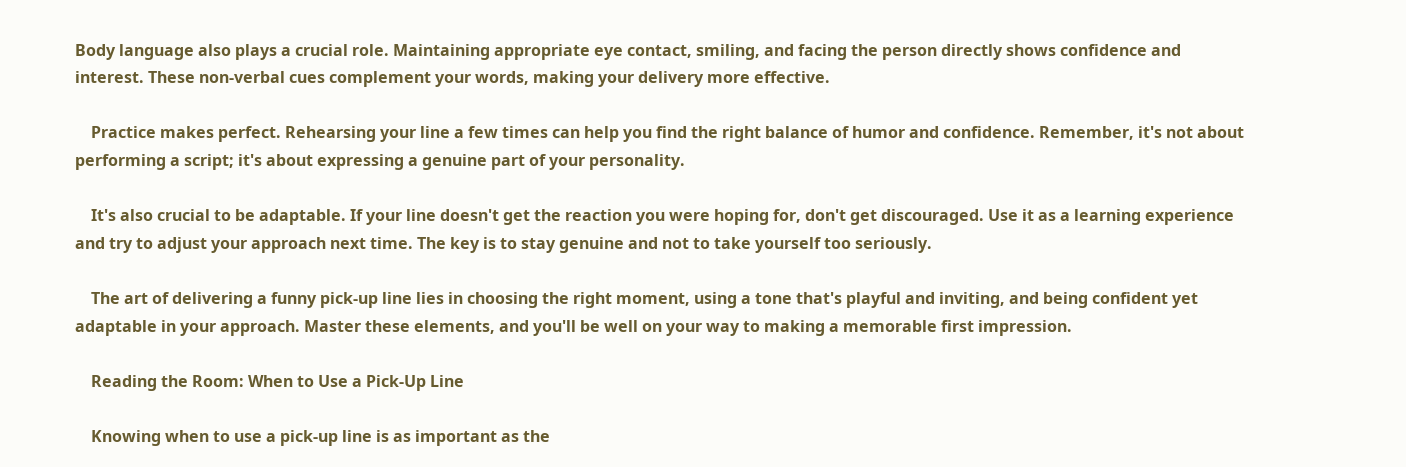Body language also plays a crucial role. Maintaining appropriate eye contact, smiling, and facing the person directly shows confidence and interest. These non-verbal cues complement your words, making your delivery more effective.

    Practice makes perfect. Rehearsing your line a few times can help you find the right balance of humor and confidence. Remember, it's not about performing a script; it's about expressing a genuine part of your personality.

    It's also crucial to be adaptable. If your line doesn't get the reaction you were hoping for, don't get discouraged. Use it as a learning experience and try to adjust your approach next time. The key is to stay genuine and not to take yourself too seriously.

    The art of delivering a funny pick-up line lies in choosing the right moment, using a tone that's playful and inviting, and being confident yet adaptable in your approach. Master these elements, and you'll be well on your way to making a memorable first impression.

    Reading the Room: When to Use a Pick-Up Line

    Knowing when to use a pick-up line is as important as the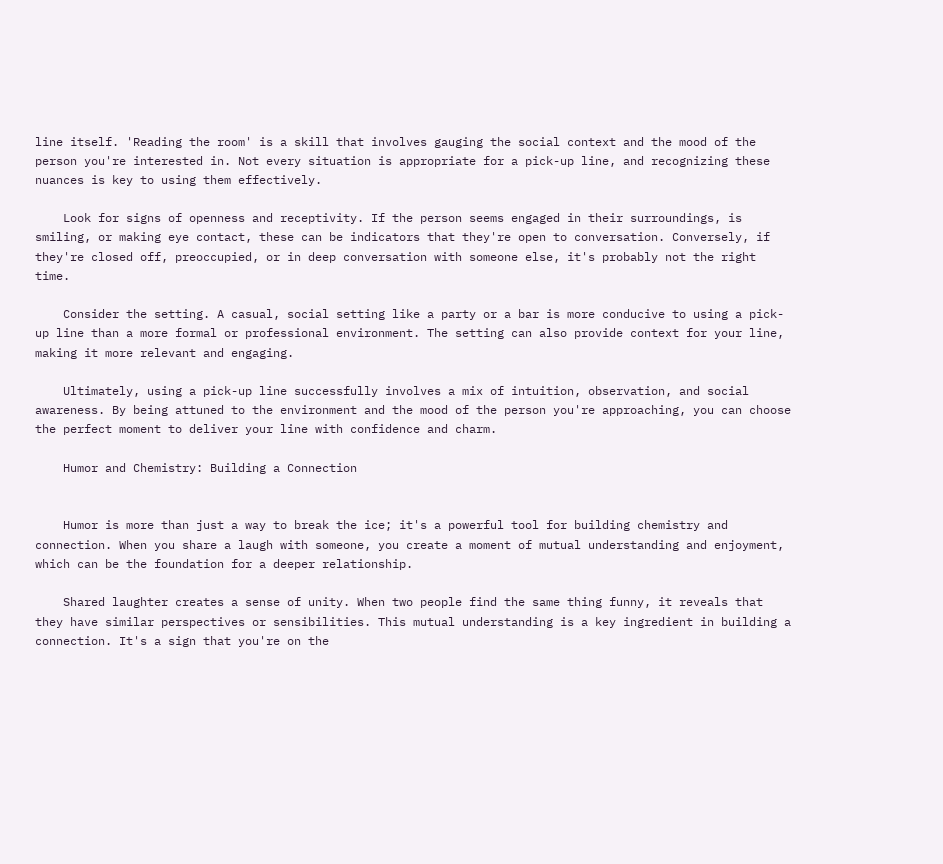line itself. 'Reading the room' is a skill that involves gauging the social context and the mood of the person you're interested in. Not every situation is appropriate for a pick-up line, and recognizing these nuances is key to using them effectively.

    Look for signs of openness and receptivity. If the person seems engaged in their surroundings, is smiling, or making eye contact, these can be indicators that they're open to conversation. Conversely, if they're closed off, preoccupied, or in deep conversation with someone else, it's probably not the right time.

    Consider the setting. A casual, social setting like a party or a bar is more conducive to using a pick-up line than a more formal or professional environment. The setting can also provide context for your line, making it more relevant and engaging.

    Ultimately, using a pick-up line successfully involves a mix of intuition, observation, and social awareness. By being attuned to the environment and the mood of the person you're approaching, you can choose the perfect moment to deliver your line with confidence and charm.

    Humor and Chemistry: Building a Connection


    Humor is more than just a way to break the ice; it's a powerful tool for building chemistry and connection. When you share a laugh with someone, you create a moment of mutual understanding and enjoyment, which can be the foundation for a deeper relationship.

    Shared laughter creates a sense of unity. When two people find the same thing funny, it reveals that they have similar perspectives or sensibilities. This mutual understanding is a key ingredient in building a connection. It's a sign that you're on the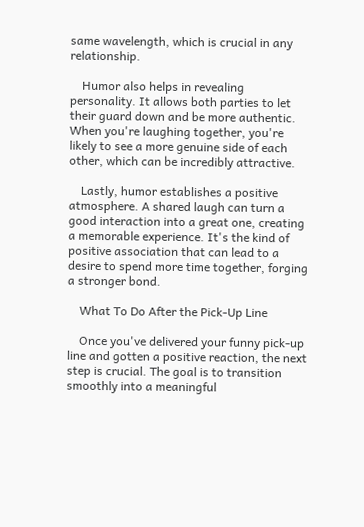same wavelength, which is crucial in any relationship.

    Humor also helps in revealing personality. It allows both parties to let their guard down and be more authentic. When you're laughing together, you're likely to see a more genuine side of each other, which can be incredibly attractive.

    Lastly, humor establishes a positive atmosphere. A shared laugh can turn a good interaction into a great one, creating a memorable experience. It's the kind of positive association that can lead to a desire to spend more time together, forging a stronger bond.

    What To Do After the Pick-Up Line

    Once you've delivered your funny pick-up line and gotten a positive reaction, the next step is crucial. The goal is to transition smoothly into a meaningful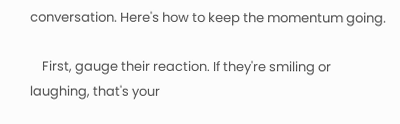conversation. Here's how to keep the momentum going.

    First, gauge their reaction. If they're smiling or laughing, that's your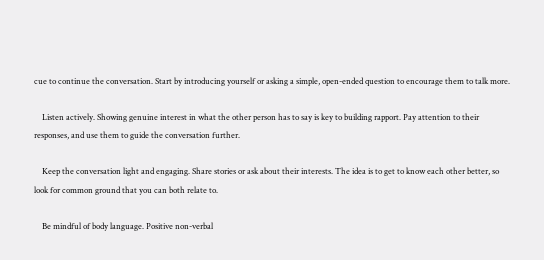cue to continue the conversation. Start by introducing yourself or asking a simple, open-ended question to encourage them to talk more.

    Listen actively. Showing genuine interest in what the other person has to say is key to building rapport. Pay attention to their responses, and use them to guide the conversation further.

    Keep the conversation light and engaging. Share stories or ask about their interests. The idea is to get to know each other better, so look for common ground that you can both relate to.

    Be mindful of body language. Positive non-verbal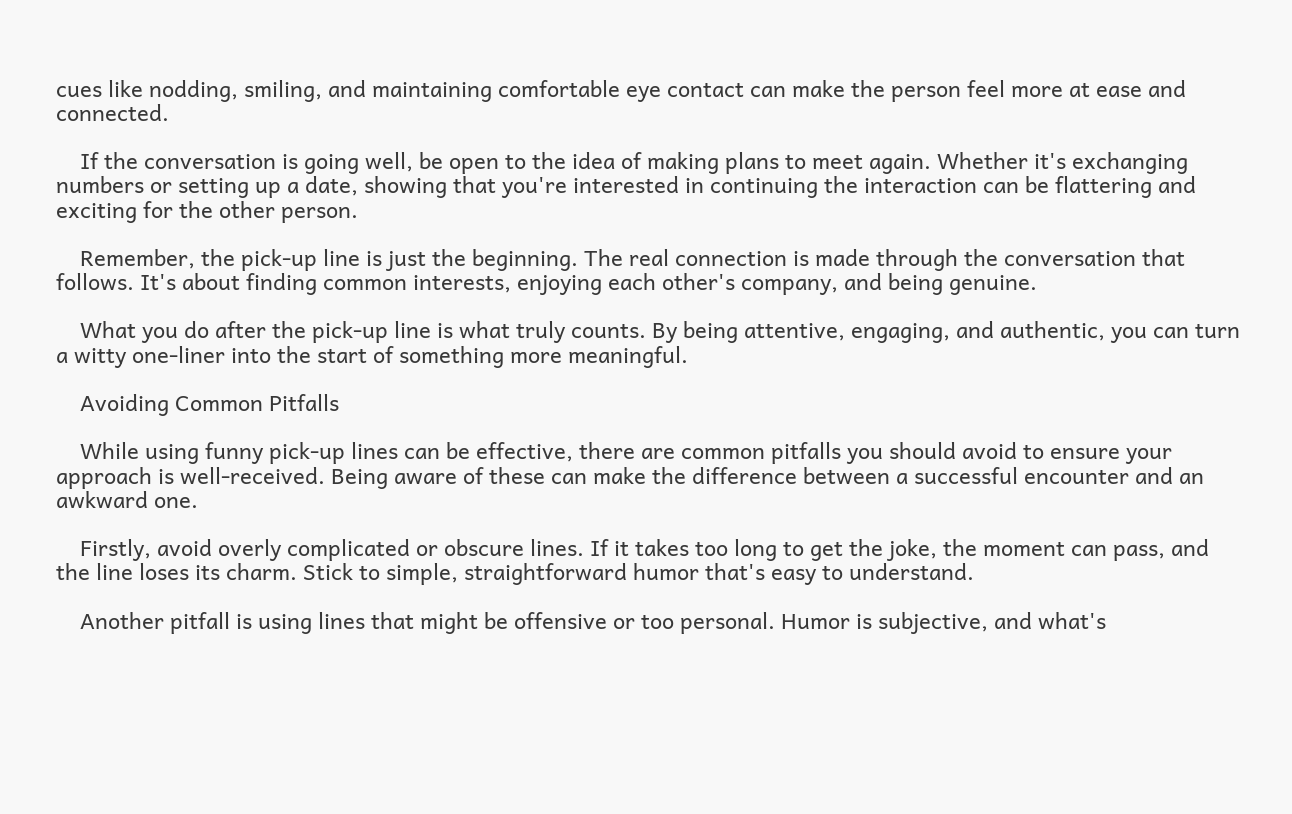cues like nodding, smiling, and maintaining comfortable eye contact can make the person feel more at ease and connected.

    If the conversation is going well, be open to the idea of making plans to meet again. Whether it's exchanging numbers or setting up a date, showing that you're interested in continuing the interaction can be flattering and exciting for the other person.

    Remember, the pick-up line is just the beginning. The real connection is made through the conversation that follows. It's about finding common interests, enjoying each other's company, and being genuine.

    What you do after the pick-up line is what truly counts. By being attentive, engaging, and authentic, you can turn a witty one-liner into the start of something more meaningful.

    Avoiding Common Pitfalls

    While using funny pick-up lines can be effective, there are common pitfalls you should avoid to ensure your approach is well-received. Being aware of these can make the difference between a successful encounter and an awkward one.

    Firstly, avoid overly complicated or obscure lines. If it takes too long to get the joke, the moment can pass, and the line loses its charm. Stick to simple, straightforward humor that's easy to understand.

    Another pitfall is using lines that might be offensive or too personal. Humor is subjective, and what's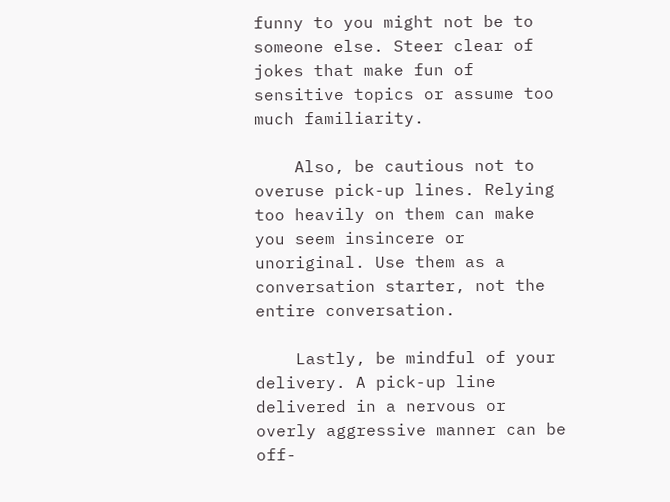funny to you might not be to someone else. Steer clear of jokes that make fun of sensitive topics or assume too much familiarity.

    Also, be cautious not to overuse pick-up lines. Relying too heavily on them can make you seem insincere or unoriginal. Use them as a conversation starter, not the entire conversation.

    Lastly, be mindful of your delivery. A pick-up line delivered in a nervous or overly aggressive manner can be off-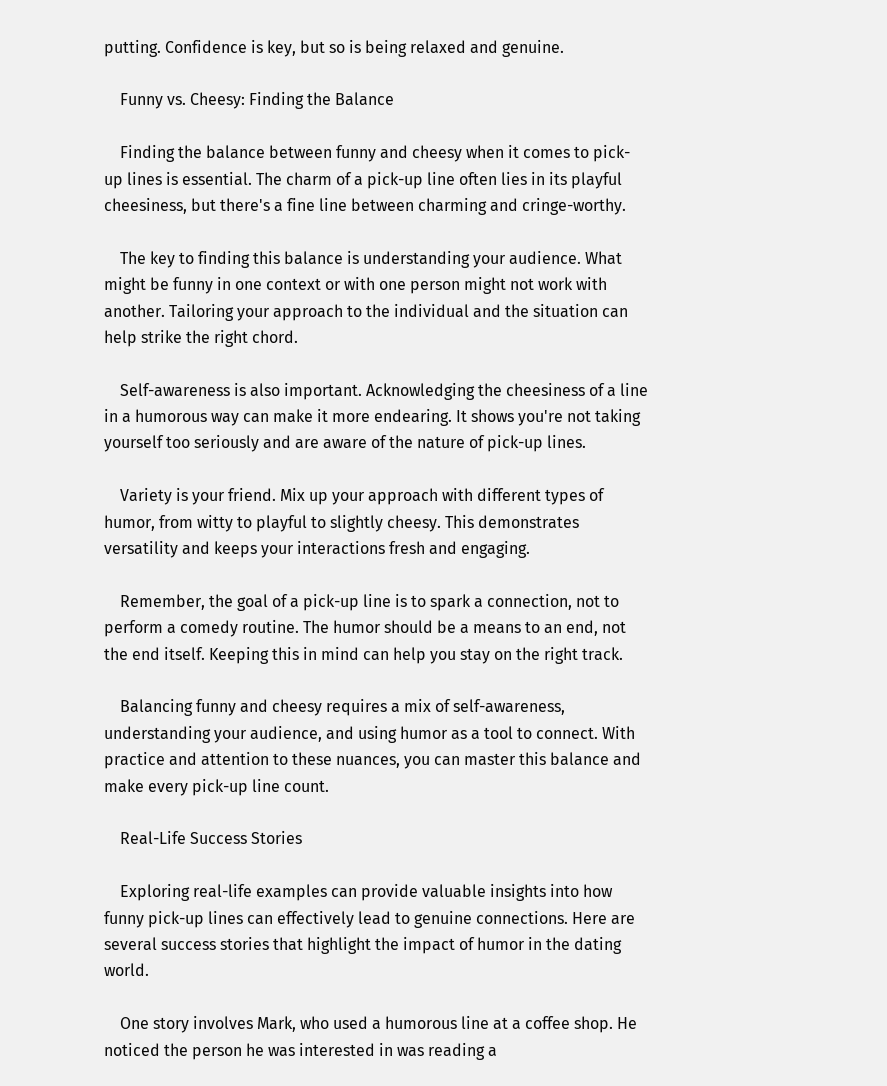putting. Confidence is key, but so is being relaxed and genuine.

    Funny vs. Cheesy: Finding the Balance

    Finding the balance between funny and cheesy when it comes to pick-up lines is essential. The charm of a pick-up line often lies in its playful cheesiness, but there's a fine line between charming and cringe-worthy.

    The key to finding this balance is understanding your audience. What might be funny in one context or with one person might not work with another. Tailoring your approach to the individual and the situation can help strike the right chord.

    Self-awareness is also important. Acknowledging the cheesiness of a line in a humorous way can make it more endearing. It shows you're not taking yourself too seriously and are aware of the nature of pick-up lines.

    Variety is your friend. Mix up your approach with different types of humor, from witty to playful to slightly cheesy. This demonstrates versatility and keeps your interactions fresh and engaging.

    Remember, the goal of a pick-up line is to spark a connection, not to perform a comedy routine. The humor should be a means to an end, not the end itself. Keeping this in mind can help you stay on the right track.

    Balancing funny and cheesy requires a mix of self-awareness, understanding your audience, and using humor as a tool to connect. With practice and attention to these nuances, you can master this balance and make every pick-up line count.

    Real-Life Success Stories

    Exploring real-life examples can provide valuable insights into how funny pick-up lines can effectively lead to genuine connections. Here are several success stories that highlight the impact of humor in the dating world.

    One story involves Mark, who used a humorous line at a coffee shop. He noticed the person he was interested in was reading a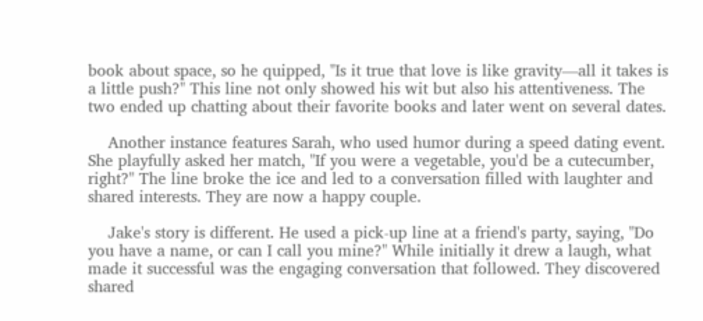book about space, so he quipped, "Is it true that love is like gravity—all it takes is a little push?" This line not only showed his wit but also his attentiveness. The two ended up chatting about their favorite books and later went on several dates.

    Another instance features Sarah, who used humor during a speed dating event. She playfully asked her match, "If you were a vegetable, you'd be a cutecumber, right?" The line broke the ice and led to a conversation filled with laughter and shared interests. They are now a happy couple.

    Jake's story is different. He used a pick-up line at a friend's party, saying, "Do you have a name, or can I call you mine?" While initially it drew a laugh, what made it successful was the engaging conversation that followed. They discovered shared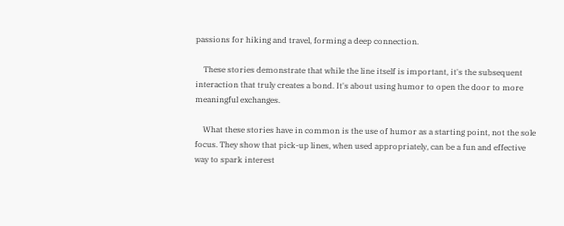passions for hiking and travel, forming a deep connection.

    These stories demonstrate that while the line itself is important, it's the subsequent interaction that truly creates a bond. It's about using humor to open the door to more meaningful exchanges.

    What these stories have in common is the use of humor as a starting point, not the sole focus. They show that pick-up lines, when used appropriately, can be a fun and effective way to spark interest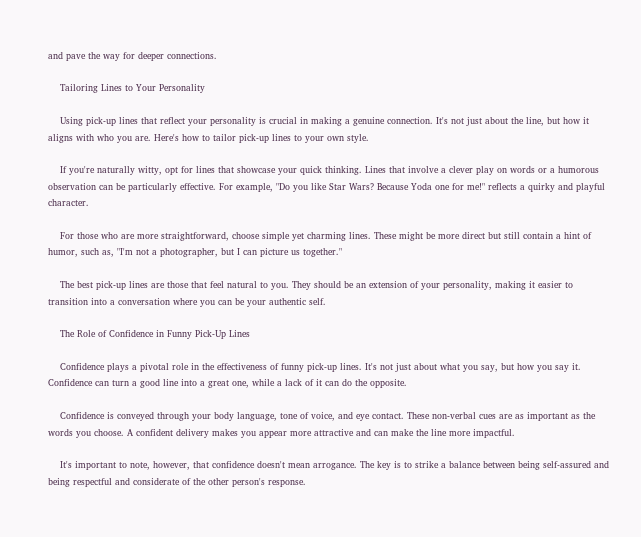and pave the way for deeper connections.

    Tailoring Lines to Your Personality

    Using pick-up lines that reflect your personality is crucial in making a genuine connection. It's not just about the line, but how it aligns with who you are. Here's how to tailor pick-up lines to your own style.

    If you're naturally witty, opt for lines that showcase your quick thinking. Lines that involve a clever play on words or a humorous observation can be particularly effective. For example, "Do you like Star Wars? Because Yoda one for me!" reflects a quirky and playful character.

    For those who are more straightforward, choose simple yet charming lines. These might be more direct but still contain a hint of humor, such as, "I'm not a photographer, but I can picture us together."

    The best pick-up lines are those that feel natural to you. They should be an extension of your personality, making it easier to transition into a conversation where you can be your authentic self.

    The Role of Confidence in Funny Pick-Up Lines

    Confidence plays a pivotal role in the effectiveness of funny pick-up lines. It's not just about what you say, but how you say it. Confidence can turn a good line into a great one, while a lack of it can do the opposite.

    Confidence is conveyed through your body language, tone of voice, and eye contact. These non-verbal cues are as important as the words you choose. A confident delivery makes you appear more attractive and can make the line more impactful.

    It's important to note, however, that confidence doesn't mean arrogance. The key is to strike a balance between being self-assured and being respectful and considerate of the other person's response.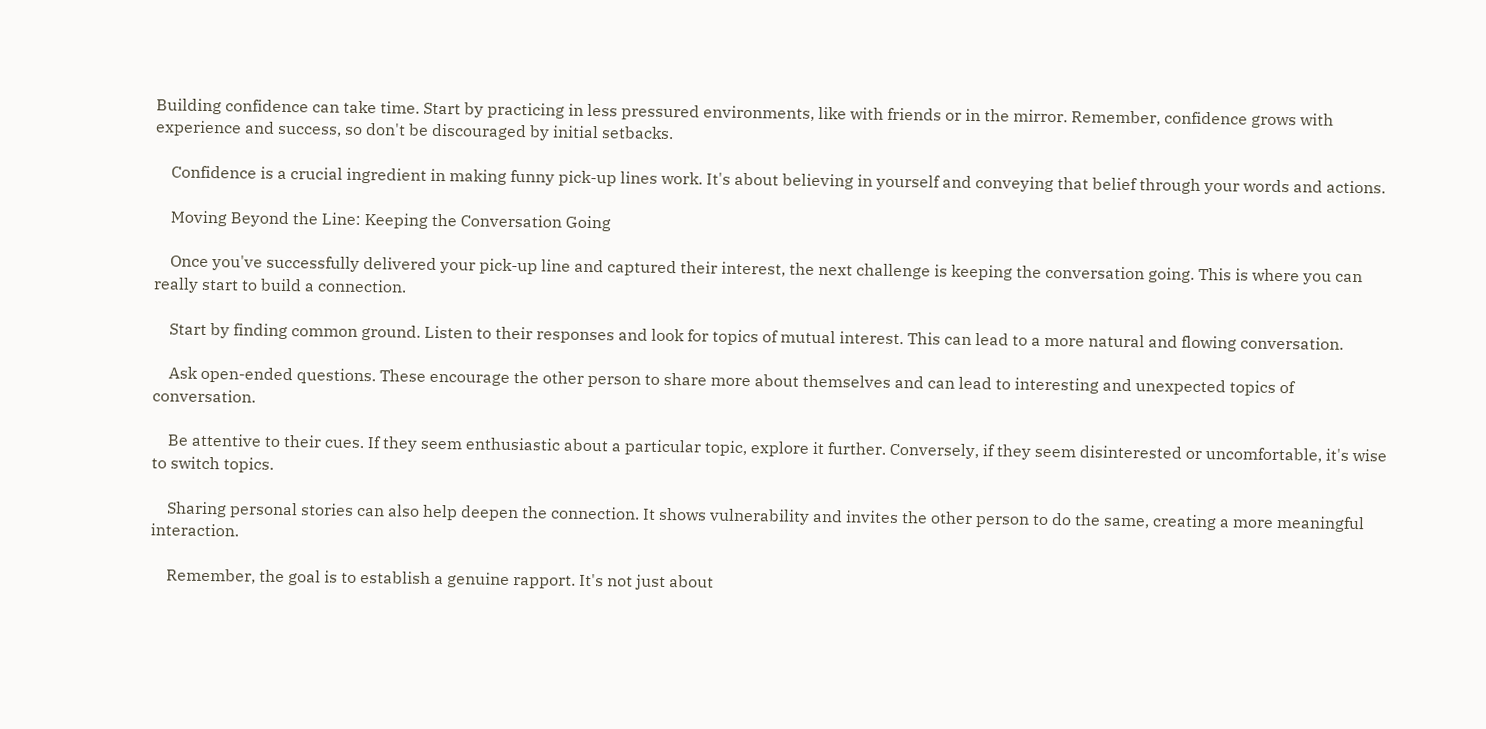Building confidence can take time. Start by practicing in less pressured environments, like with friends or in the mirror. Remember, confidence grows with experience and success, so don't be discouraged by initial setbacks.

    Confidence is a crucial ingredient in making funny pick-up lines work. It's about believing in yourself and conveying that belief through your words and actions.

    Moving Beyond the Line: Keeping the Conversation Going

    Once you've successfully delivered your pick-up line and captured their interest, the next challenge is keeping the conversation going. This is where you can really start to build a connection.

    Start by finding common ground. Listen to their responses and look for topics of mutual interest. This can lead to a more natural and flowing conversation.

    Ask open-ended questions. These encourage the other person to share more about themselves and can lead to interesting and unexpected topics of conversation.

    Be attentive to their cues. If they seem enthusiastic about a particular topic, explore it further. Conversely, if they seem disinterested or uncomfortable, it's wise to switch topics.

    Sharing personal stories can also help deepen the connection. It shows vulnerability and invites the other person to do the same, creating a more meaningful interaction.

    Remember, the goal is to establish a genuine rapport. It's not just about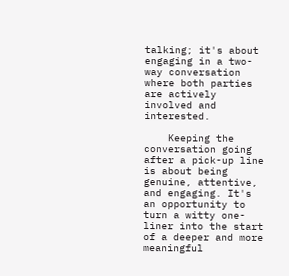talking; it's about engaging in a two-way conversation where both parties are actively involved and interested.

    Keeping the conversation going after a pick-up line is about being genuine, attentive, and engaging. It's an opportunity to turn a witty one-liner into the start of a deeper and more meaningful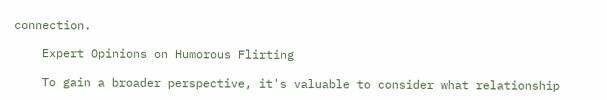connection.

    Expert Opinions on Humorous Flirting

    To gain a broader perspective, it's valuable to consider what relationship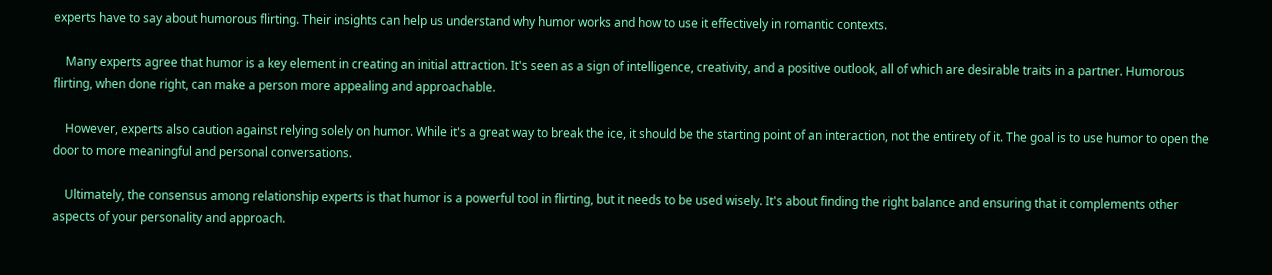experts have to say about humorous flirting. Their insights can help us understand why humor works and how to use it effectively in romantic contexts.

    Many experts agree that humor is a key element in creating an initial attraction. It's seen as a sign of intelligence, creativity, and a positive outlook, all of which are desirable traits in a partner. Humorous flirting, when done right, can make a person more appealing and approachable.

    However, experts also caution against relying solely on humor. While it's a great way to break the ice, it should be the starting point of an interaction, not the entirety of it. The goal is to use humor to open the door to more meaningful and personal conversations.

    Ultimately, the consensus among relationship experts is that humor is a powerful tool in flirting, but it needs to be used wisely. It's about finding the right balance and ensuring that it complements other aspects of your personality and approach.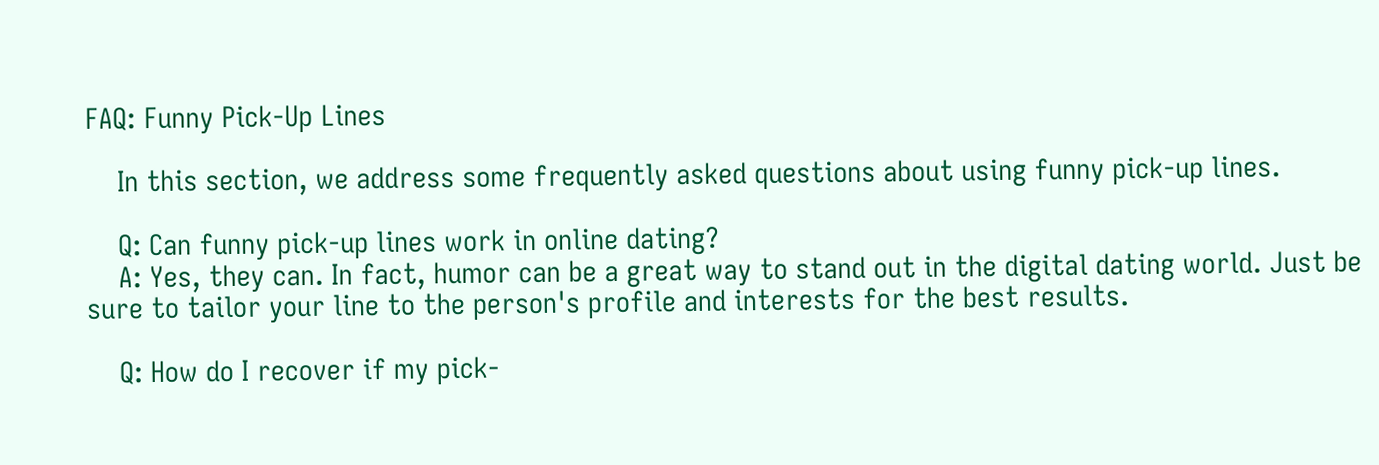FAQ: Funny Pick-Up Lines

    In this section, we address some frequently asked questions about using funny pick-up lines.

    Q: Can funny pick-up lines work in online dating?
    A: Yes, they can. In fact, humor can be a great way to stand out in the digital dating world. Just be sure to tailor your line to the person's profile and interests for the best results.

    Q: How do I recover if my pick-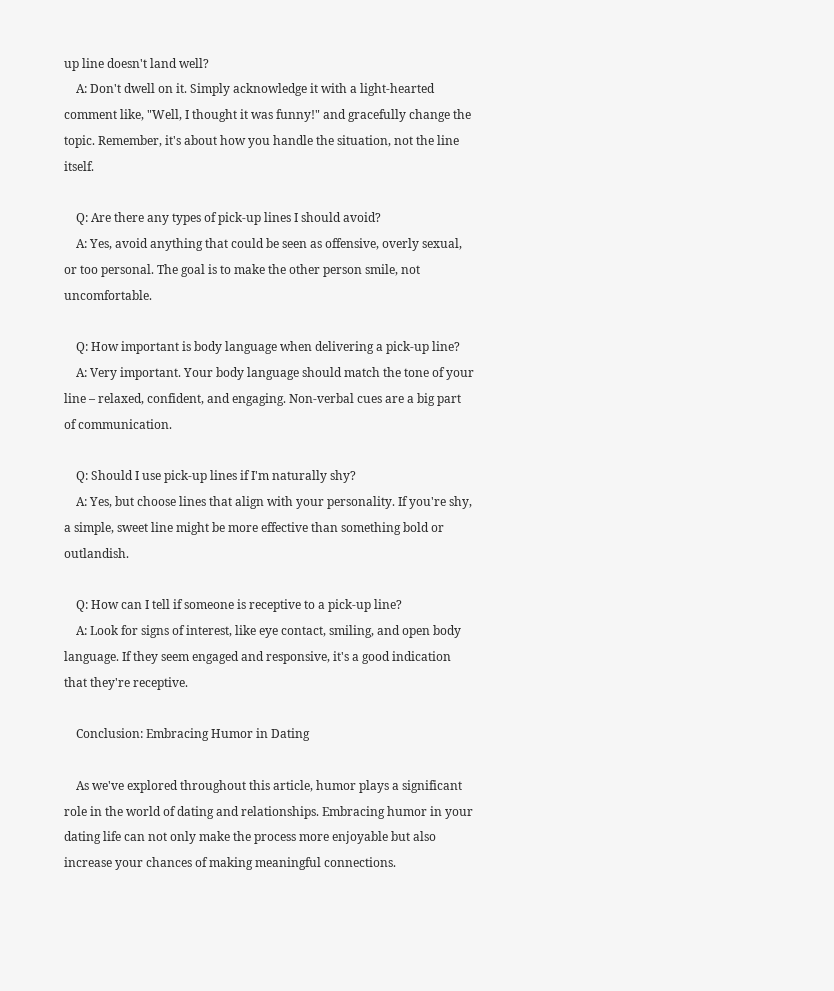up line doesn't land well?
    A: Don't dwell on it. Simply acknowledge it with a light-hearted comment like, "Well, I thought it was funny!" and gracefully change the topic. Remember, it's about how you handle the situation, not the line itself.

    Q: Are there any types of pick-up lines I should avoid?
    A: Yes, avoid anything that could be seen as offensive, overly sexual, or too personal. The goal is to make the other person smile, not uncomfortable.

    Q: How important is body language when delivering a pick-up line?
    A: Very important. Your body language should match the tone of your line – relaxed, confident, and engaging. Non-verbal cues are a big part of communication.

    Q: Should I use pick-up lines if I'm naturally shy?
    A: Yes, but choose lines that align with your personality. If you're shy, a simple, sweet line might be more effective than something bold or outlandish.

    Q: How can I tell if someone is receptive to a pick-up line?
    A: Look for signs of interest, like eye contact, smiling, and open body language. If they seem engaged and responsive, it's a good indication that they're receptive.

    Conclusion: Embracing Humor in Dating

    As we've explored throughout this article, humor plays a significant role in the world of dating and relationships. Embracing humor in your dating life can not only make the process more enjoyable but also increase your chances of making meaningful connections.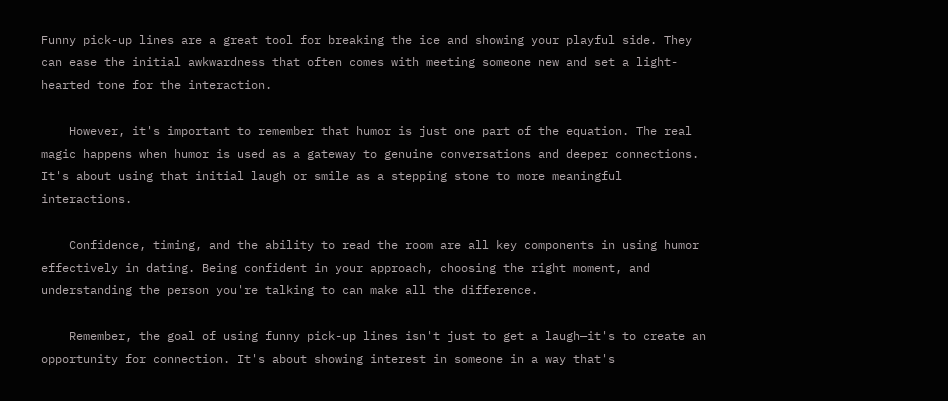Funny pick-up lines are a great tool for breaking the ice and showing your playful side. They can ease the initial awkwardness that often comes with meeting someone new and set a light-hearted tone for the interaction.

    However, it's important to remember that humor is just one part of the equation. The real magic happens when humor is used as a gateway to genuine conversations and deeper connections. It's about using that initial laugh or smile as a stepping stone to more meaningful interactions.

    Confidence, timing, and the ability to read the room are all key components in using humor effectively in dating. Being confident in your approach, choosing the right moment, and understanding the person you're talking to can make all the difference.

    Remember, the goal of using funny pick-up lines isn't just to get a laugh—it's to create an opportunity for connection. It's about showing interest in someone in a way that's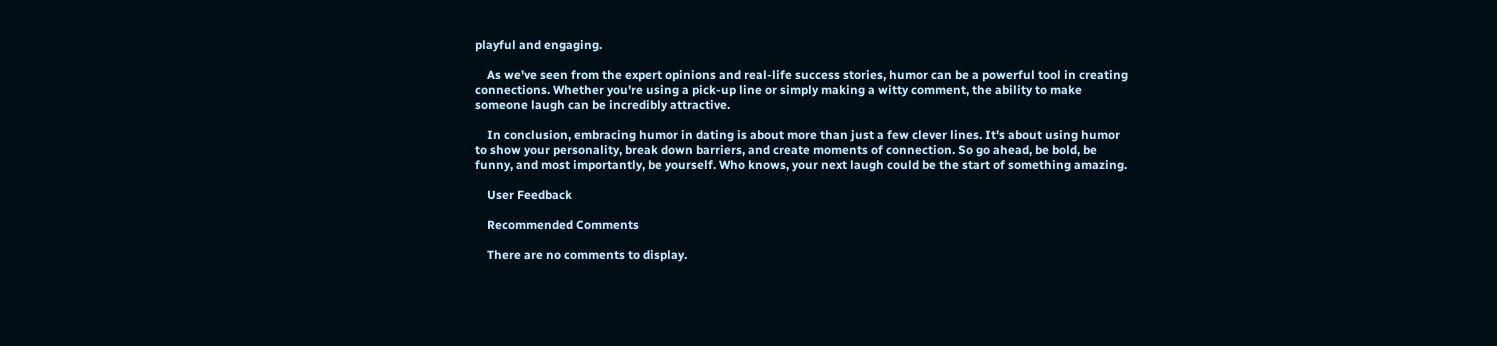playful and engaging.

    As we've seen from the expert opinions and real-life success stories, humor can be a powerful tool in creating connections. Whether you're using a pick-up line or simply making a witty comment, the ability to make someone laugh can be incredibly attractive.

    In conclusion, embracing humor in dating is about more than just a few clever lines. It's about using humor to show your personality, break down barriers, and create moments of connection. So go ahead, be bold, be funny, and most importantly, be yourself. Who knows, your next laugh could be the start of something amazing.

    User Feedback

    Recommended Comments

    There are no comments to display.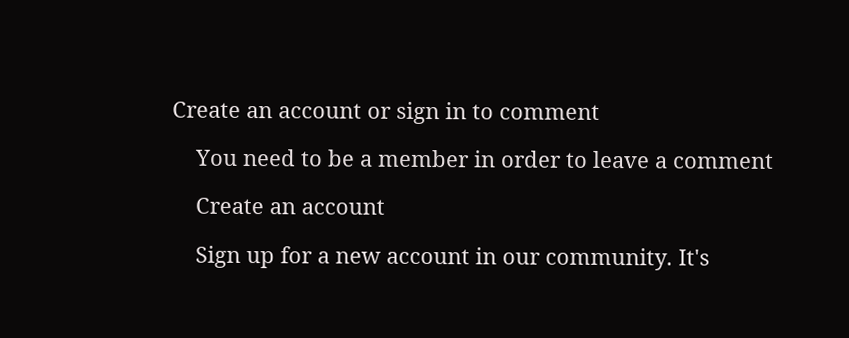Create an account or sign in to comment

    You need to be a member in order to leave a comment

    Create an account

    Sign up for a new account in our community. It's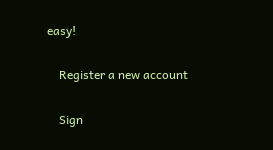easy!

    Register a new account

    Sign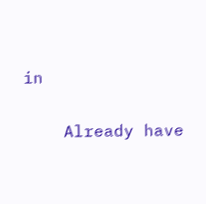in

    Already have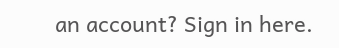an account? Sign in here.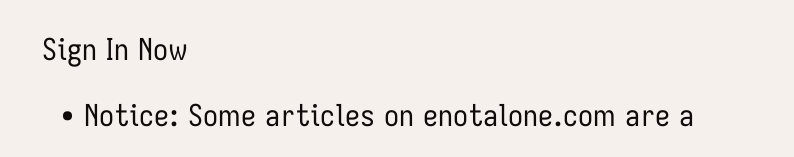Sign In Now

  • Notice: Some articles on enotalone.com are a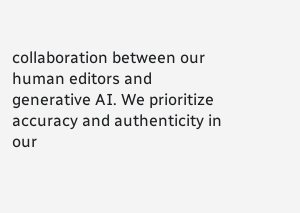collaboration between our human editors and generative AI. We prioritize accuracy and authenticity in our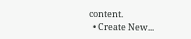content.
  • Create New...